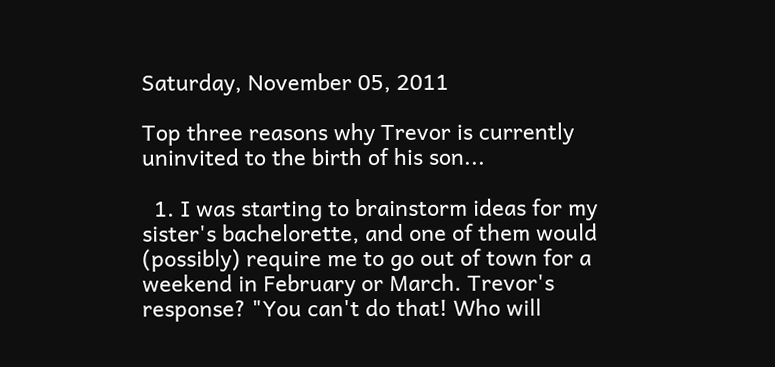Saturday, November 05, 2011

Top three reasons why Trevor is currently uninvited to the birth of his son...

  1. I was starting to brainstorm ideas for my sister's bachelorette, and one of them would (possibly) require me to go out of town for a weekend in February or March. Trevor's response? "You can't do that! Who will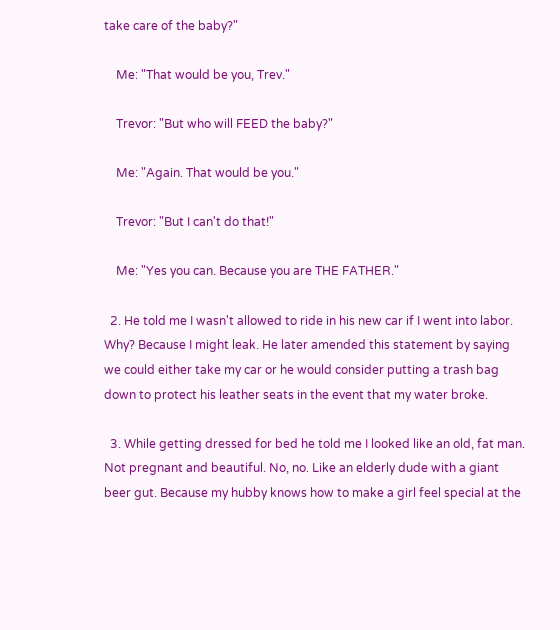take care of the baby?"

    Me: "That would be you, Trev."

    Trevor: "But who will FEED the baby?"

    Me: "Again. That would be you."

    Trevor: "But I can't do that!"

    Me: "Yes you can. Because you are THE FATHER."

  2. He told me I wasn't allowed to ride in his new car if I went into labor. Why? Because I might leak. He later amended this statement by saying we could either take my car or he would consider putting a trash bag down to protect his leather seats in the event that my water broke.

  3. While getting dressed for bed he told me I looked like an old, fat man. Not pregnant and beautiful. No, no. Like an elderly dude with a giant beer gut. Because my hubby knows how to make a girl feel special at the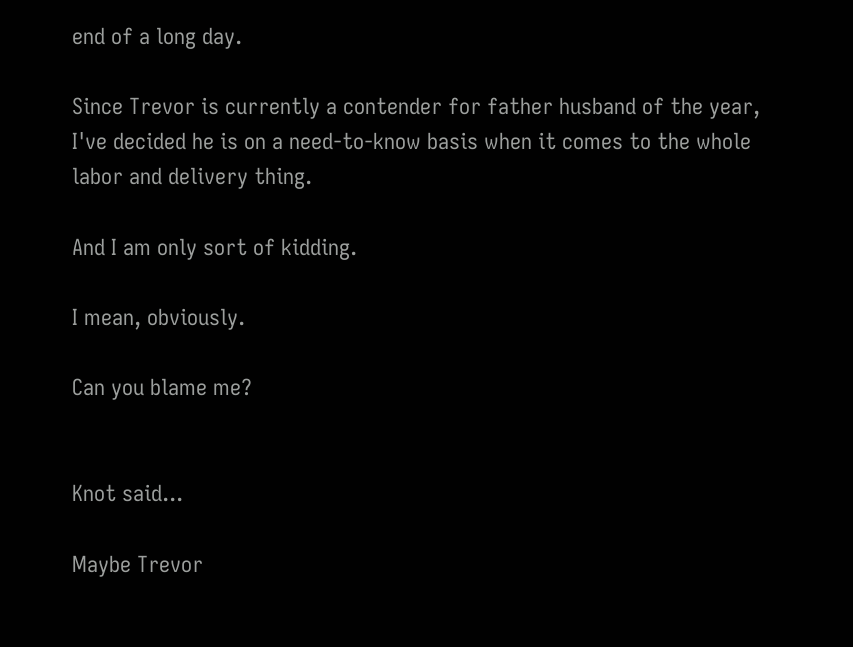end of a long day.

Since Trevor is currently a contender for father husband of the year, I've decided he is on a need-to-know basis when it comes to the whole labor and delivery thing.

And I am only sort of kidding.

I mean, obviously.

Can you blame me?


Knot said...

Maybe Trevor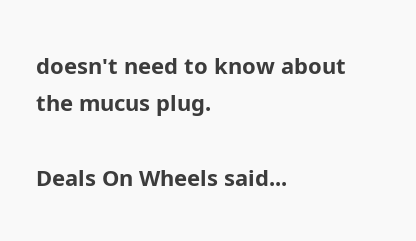doesn't need to know about the mucus plug.

Deals On Wheels said...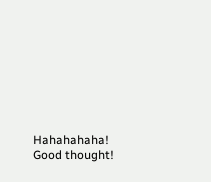Hahahahaha! Good thought!